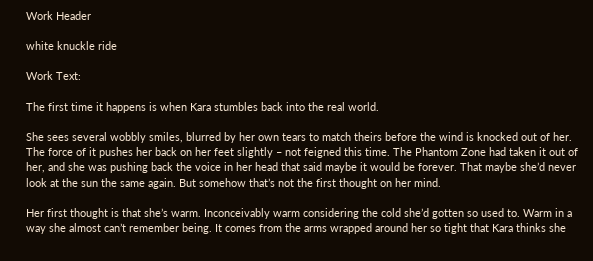Work Header

white knuckle ride

Work Text:

The first time it happens is when Kara stumbles back into the real world.

She sees several wobbly smiles, blurred by her own tears to match theirs before the wind is knocked out of her. The force of it pushes her back on her feet slightly – not feigned this time. The Phantom Zone had taken it out of her, and she was pushing back the voice in her head that said maybe it would be forever. That maybe she’d never look at the sun the same again. But somehow that’s not the first thought on her mind.

Her first thought is that she’s warm. Inconceivably warm considering the cold she’d gotten so used to. Warm in a way she almost can’t remember being. It comes from the arms wrapped around her so tight that Kara thinks she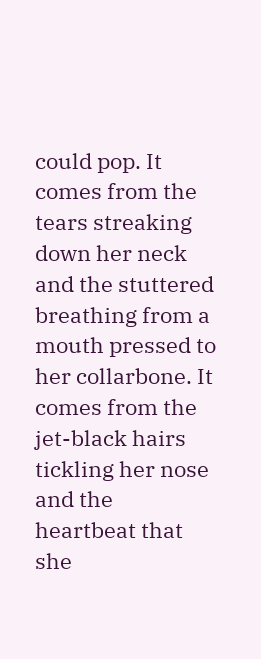could pop. It comes from the tears streaking down her neck and the stuttered breathing from a mouth pressed to her collarbone. It comes from the jet-black hairs tickling her nose and the heartbeat that she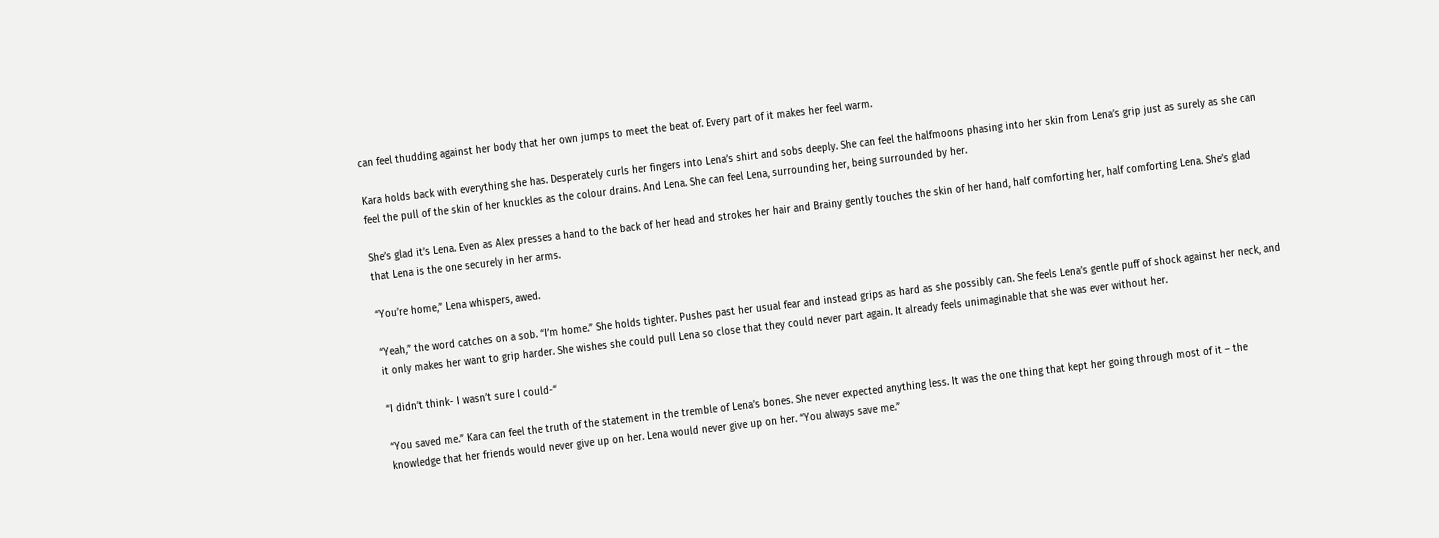can feel thudding against her body that her own jumps to meet the beat of. Every part of it makes her feel warm.

Kara holds back with everything she has. Desperately curls her fingers into Lena’s shirt and sobs deeply. She can feel the halfmoons phasing into her skin from Lena’s grip just as surely as she can feel the pull of the skin of her knuckles as the colour drains. And Lena. She can feel Lena, surrounding her, being surrounded by her.

She’s glad it’s Lena. Even as Alex presses a hand to the back of her head and strokes her hair and Brainy gently touches the skin of her hand, half comforting her, half comforting Lena. She’s glad that Lena is the one securely in her arms.

“You’re home,” Lena whispers, awed.

“Yeah,” the word catches on a sob. “I’m home.” She holds tighter. Pushes past her usual fear and instead grips as hard as she possibly can. She feels Lena’s gentle puff of shock against her neck, and it only makes her want to grip harder. She wishes she could pull Lena so close that they could never part again. It already feels unimaginable that she was ever without her.

“I didn’t think- I wasn’t sure I could-“

“You saved me.” Kara can feel the truth of the statement in the tremble of Lena’s bones. She never expected anything less. It was the one thing that kept her going through most of it – the knowledge that her friends would never give up on her. Lena would never give up on her. “You always save me.”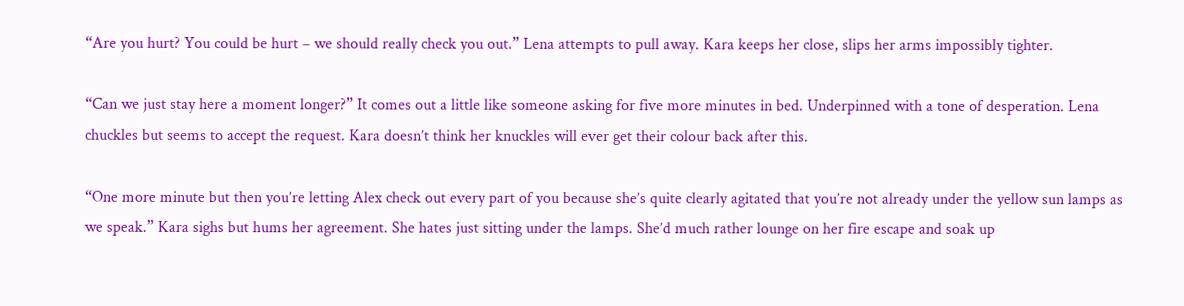“Are you hurt? You could be hurt – we should really check you out.” Lena attempts to pull away. Kara keeps her close, slips her arms impossibly tighter.

“Can we just stay here a moment longer?” It comes out a little like someone asking for five more minutes in bed. Underpinned with a tone of desperation. Lena chuckles but seems to accept the request. Kara doesn’t think her knuckles will ever get their colour back after this.

“One more minute but then you’re letting Alex check out every part of you because she’s quite clearly agitated that you’re not already under the yellow sun lamps as we speak.” Kara sighs but hums her agreement. She hates just sitting under the lamps. She’d much rather lounge on her fire escape and soak up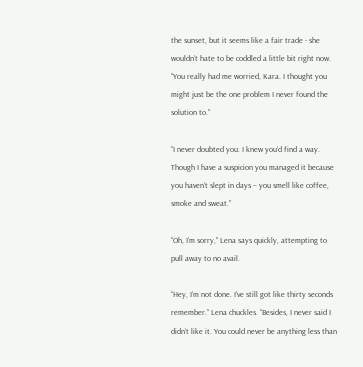the sunset, but it seems like a fair trade - she wouldn’t hate to be coddled a little bit right now. “You really had me worried, Kara. I thought you might just be the one problem I never found the solution to.”

“I never doubted you. I knew you’d find a way. Though I have a suspicion you managed it because you haven’t slept in days – you smell like coffee, smoke and sweat.”

“Oh, I’m sorry,” Lena says quickly, attempting to pull away to no avail.

“Hey, I’m not done. I’ve still got like thirty seconds remember.” Lena chuckles. “Besides, I never said I didn’t like it. You could never be anything less than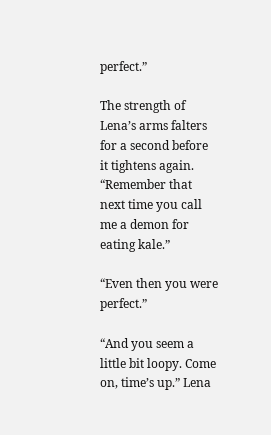perfect.”

The strength of Lena’s arms falters for a second before it tightens again. “Remember that next time you call me a demon for eating kale.”

“Even then you were perfect.”

“And you seem a little bit loopy. Come on, time’s up.” Lena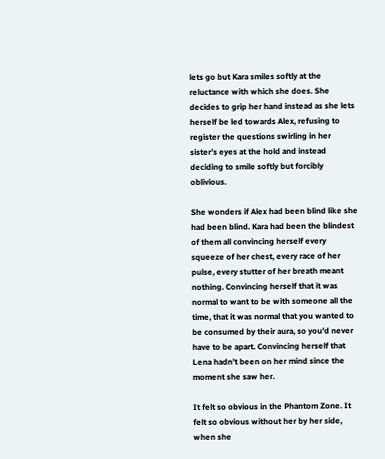lets go but Kara smiles softly at the reluctance with which she does. She decides to grip her hand instead as she lets herself be led towards Alex, refusing to register the questions swirling in her sister’s eyes at the hold and instead deciding to smile softly but forcibly oblivious.

She wonders if Alex had been blind like she had been blind. Kara had been the blindest of them all convincing herself every squeeze of her chest, every race of her pulse, every stutter of her breath meant nothing. Convincing herself that it was normal to want to be with someone all the time, that it was normal that you wanted to be consumed by their aura, so you’d never have to be apart. Convincing herself that Lena hadn’t been on her mind since the moment she saw her.

It felt so obvious in the Phantom Zone. It felt so obvious without her by her side, when she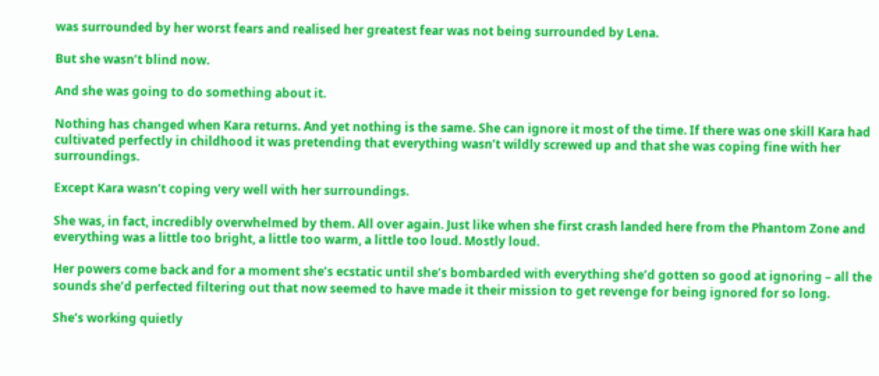was surrounded by her worst fears and realised her greatest fear was not being surrounded by Lena.

But she wasn’t blind now.

And she was going to do something about it.

Nothing has changed when Kara returns. And yet nothing is the same. She can ignore it most of the time. If there was one skill Kara had cultivated perfectly in childhood it was pretending that everything wasn’t wildly screwed up and that she was coping fine with her surroundings.

Except Kara wasn’t coping very well with her surroundings.

She was, in fact, incredibly overwhelmed by them. All over again. Just like when she first crash landed here from the Phantom Zone and everything was a little too bright, a little too warm, a little too loud. Mostly loud.

Her powers come back and for a moment she’s ecstatic until she’s bombarded with everything she’d gotten so good at ignoring – all the sounds she’d perfected filtering out that now seemed to have made it their mission to get revenge for being ignored for so long.

She’s working quietly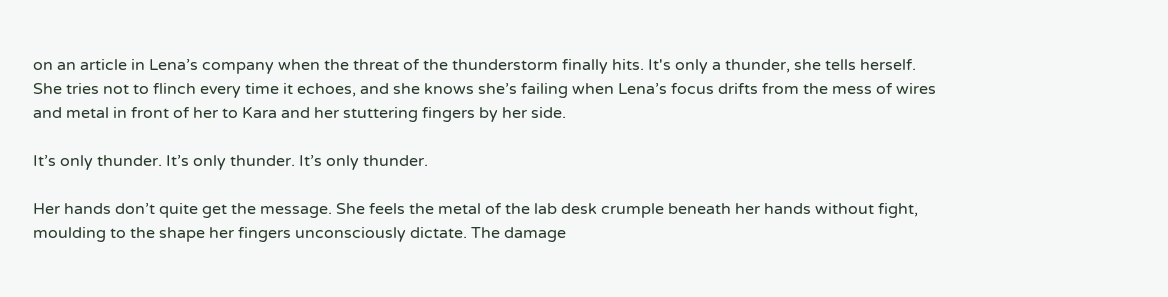on an article in Lena’s company when the threat of the thunderstorm finally hits. It's only a thunder, she tells herself. She tries not to flinch every time it echoes, and she knows she’s failing when Lena’s focus drifts from the mess of wires and metal in front of her to Kara and her stuttering fingers by her side.

It’s only thunder. It’s only thunder. It’s only thunder.

Her hands don’t quite get the message. She feels the metal of the lab desk crumple beneath her hands without fight, moulding to the shape her fingers unconsciously dictate. The damage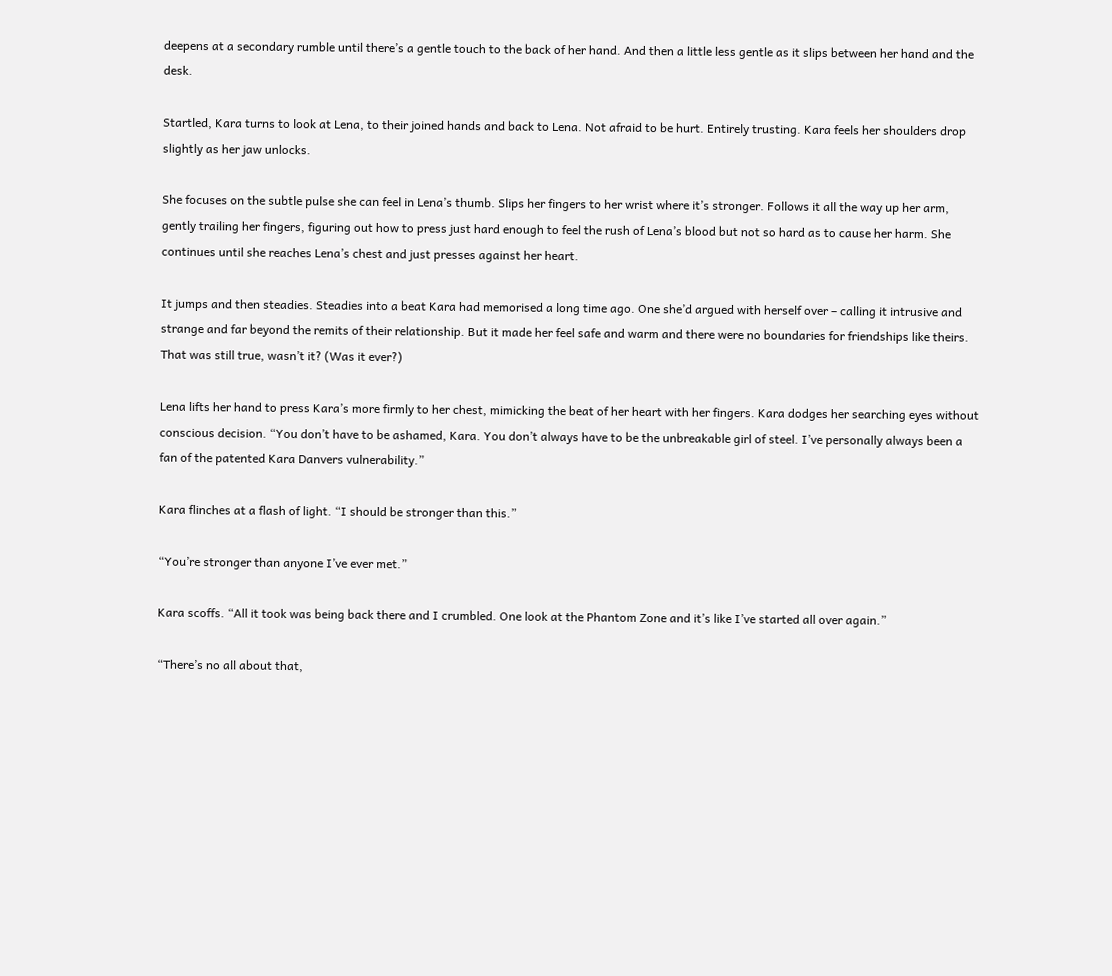deepens at a secondary rumble until there’s a gentle touch to the back of her hand. And then a little less gentle as it slips between her hand and the desk.

Startled, Kara turns to look at Lena, to their joined hands and back to Lena. Not afraid to be hurt. Entirely trusting. Kara feels her shoulders drop slightly as her jaw unlocks.

She focuses on the subtle pulse she can feel in Lena’s thumb. Slips her fingers to her wrist where it’s stronger. Follows it all the way up her arm, gently trailing her fingers, figuring out how to press just hard enough to feel the rush of Lena’s blood but not so hard as to cause her harm. She continues until she reaches Lena’s chest and just presses against her heart.

It jumps and then steadies. Steadies into a beat Kara had memorised a long time ago. One she’d argued with herself over – calling it intrusive and strange and far beyond the remits of their relationship. But it made her feel safe and warm and there were no boundaries for friendships like theirs. That was still true, wasn’t it? (Was it ever?)

Lena lifts her hand to press Kara’s more firmly to her chest, mimicking the beat of her heart with her fingers. Kara dodges her searching eyes without conscious decision. “You don’t have to be ashamed, Kara. You don’t always have to be the unbreakable girl of steel. I’ve personally always been a fan of the patented Kara Danvers vulnerability.”

Kara flinches at a flash of light. “I should be stronger than this.”

“You’re stronger than anyone I’ve ever met.”

Kara scoffs. “All it took was being back there and I crumbled. One look at the Phantom Zone and it’s like I’ve started all over again.”

“There’s no all about that,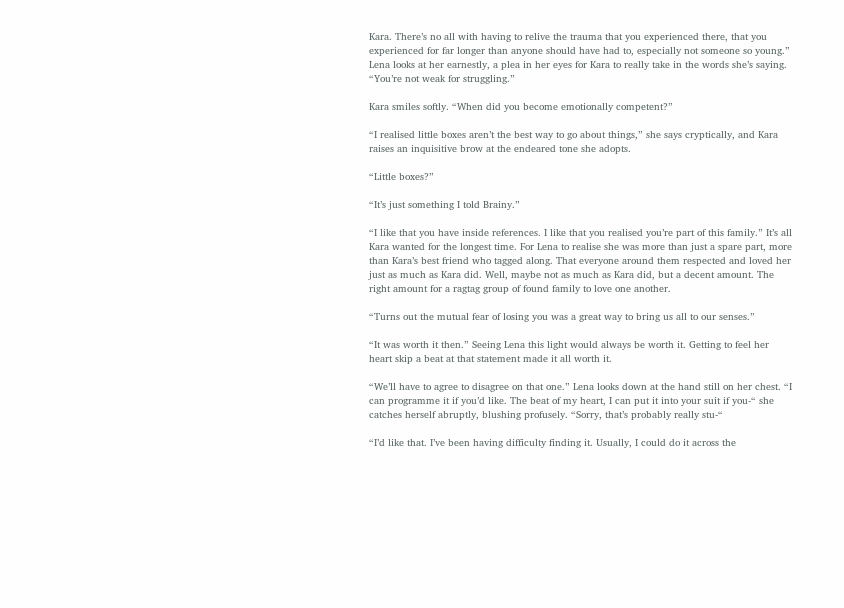Kara. There’s no all with having to relive the trauma that you experienced there, that you experienced for far longer than anyone should have had to, especially not someone so young.” Lena looks at her earnestly, a plea in her eyes for Kara to really take in the words she’s saying. “You’re not weak for struggling.”

Kara smiles softly. “When did you become emotionally competent?”

“I realised little boxes aren’t the best way to go about things,” she says cryptically, and Kara raises an inquisitive brow at the endeared tone she adopts.

“Little boxes?”

“It’s just something I told Brainy.”

“I like that you have inside references. I like that you realised you’re part of this family.” It’s all Kara wanted for the longest time. For Lena to realise she was more than just a spare part, more than Kara’s best friend who tagged along. That everyone around them respected and loved her just as much as Kara did. Well, maybe not as much as Kara did, but a decent amount. The right amount for a ragtag group of found family to love one another.

“Turns out the mutual fear of losing you was a great way to bring us all to our senses.”

“It was worth it then.” Seeing Lena this light would always be worth it. Getting to feel her heart skip a beat at that statement made it all worth it.

“We’ll have to agree to disagree on that one.” Lena looks down at the hand still on her chest. “I can programme it if you’d like. The beat of my heart, I can put it into your suit if you-“ she catches herself abruptly, blushing profusely. “Sorry, that’s probably really stu-“

“I’d like that. I’ve been having difficulty finding it. Usually, I could do it across the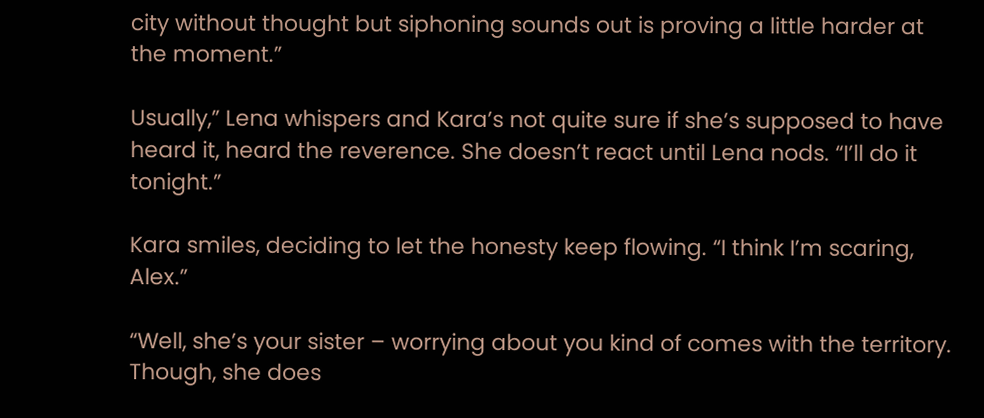city without thought but siphoning sounds out is proving a little harder at the moment.”

Usually,” Lena whispers and Kara’s not quite sure if she’s supposed to have heard it, heard the reverence. She doesn’t react until Lena nods. “I’ll do it tonight.”

Kara smiles, deciding to let the honesty keep flowing. “I think I’m scaring, Alex.”

“Well, she’s your sister – worrying about you kind of comes with the territory. Though, she does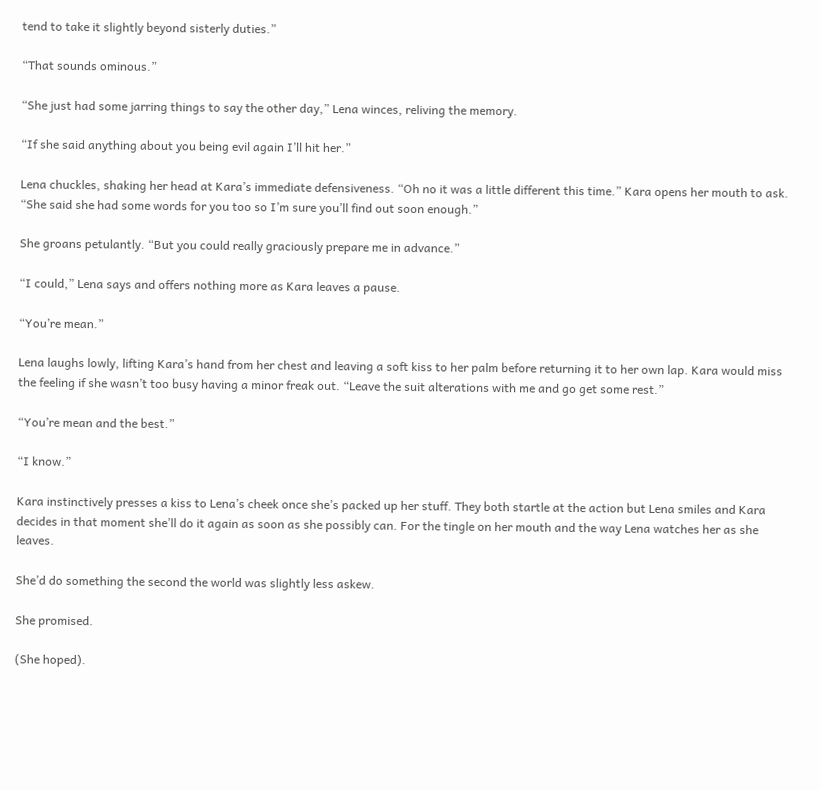tend to take it slightly beyond sisterly duties.”

“That sounds ominous.”

“She just had some jarring things to say the other day,” Lena winces, reliving the memory.

“If she said anything about you being evil again I’ll hit her.”

Lena chuckles, shaking her head at Kara’s immediate defensiveness. “Oh no it was a little different this time.” Kara opens her mouth to ask. “She said she had some words for you too so I’m sure you’ll find out soon enough.”

She groans petulantly. “But you could really graciously prepare me in advance.”

“I could,” Lena says and offers nothing more as Kara leaves a pause.

“You’re mean.”

Lena laughs lowly, lifting Kara’s hand from her chest and leaving a soft kiss to her palm before returning it to her own lap. Kara would miss the feeling if she wasn’t too busy having a minor freak out. “Leave the suit alterations with me and go get some rest.”

“You’re mean and the best.”

“I know.”

Kara instinctively presses a kiss to Lena’s cheek once she’s packed up her stuff. They both startle at the action but Lena smiles and Kara decides in that moment she’ll do it again as soon as she possibly can. For the tingle on her mouth and the way Lena watches her as she leaves.

She’d do something the second the world was slightly less askew.

She promised.

(She hoped).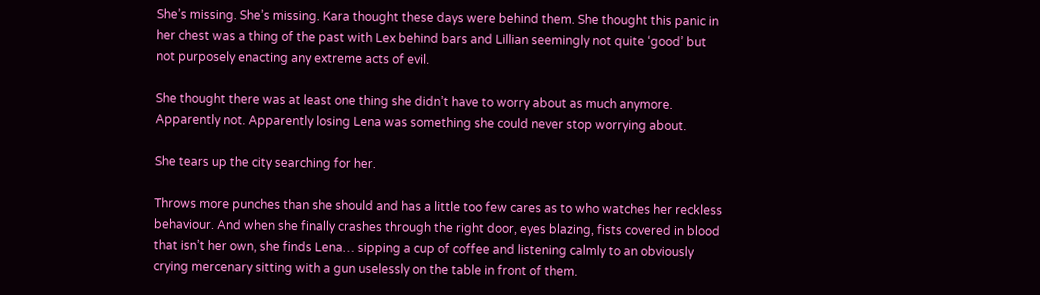She’s missing. She’s missing. Kara thought these days were behind them. She thought this panic in her chest was a thing of the past with Lex behind bars and Lillian seemingly not quite ‘good’ but not purposely enacting any extreme acts of evil.

She thought there was at least one thing she didn’t have to worry about as much anymore. Apparently not. Apparently losing Lena was something she could never stop worrying about.

She tears up the city searching for her.

Throws more punches than she should and has a little too few cares as to who watches her reckless behaviour. And when she finally crashes through the right door, eyes blazing, fists covered in blood that isn’t her own, she finds Lena… sipping a cup of coffee and listening calmly to an obviously crying mercenary sitting with a gun uselessly on the table in front of them.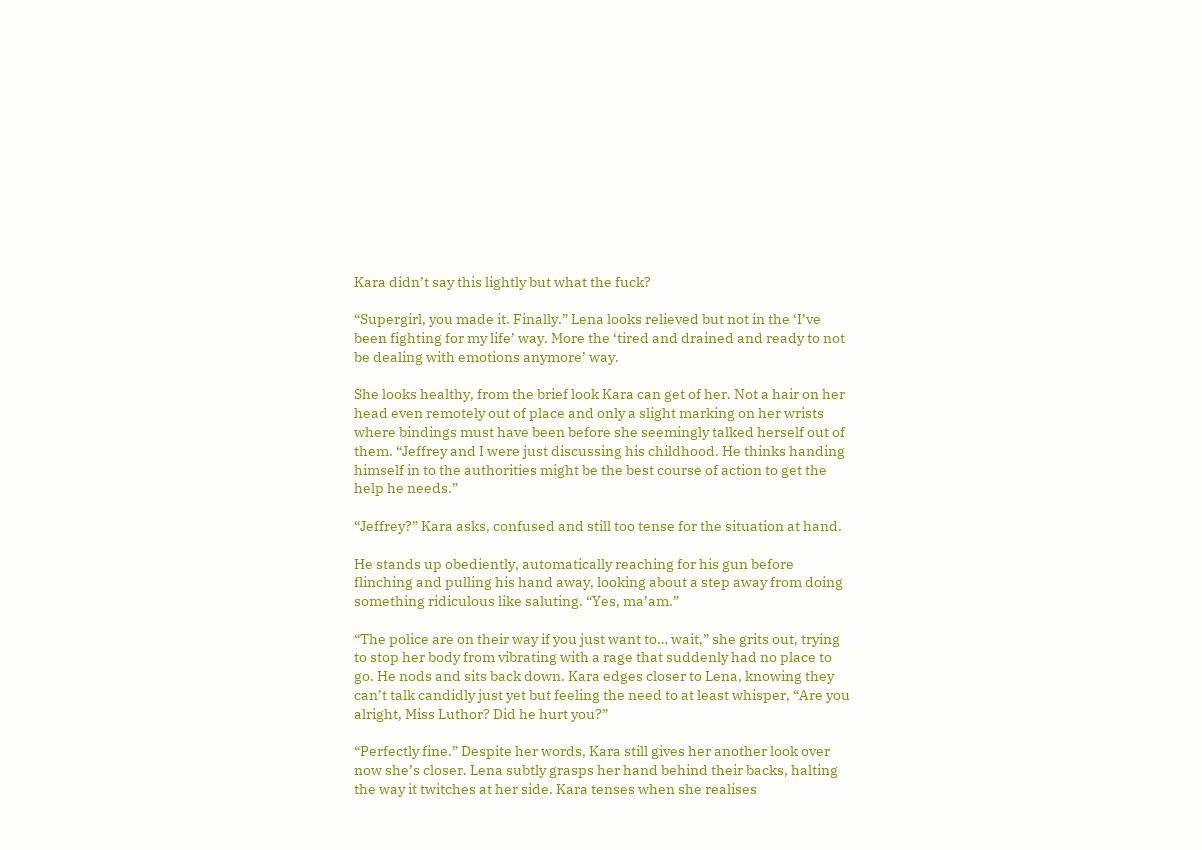Kara didn’t say this lightly but what the fuck?

“Supergirl, you made it. Finally.” Lena looks relieved but not in the ‘I’ve been fighting for my life’ way. More the ‘tired and drained and ready to not be dealing with emotions anymore’ way.

She looks healthy, from the brief look Kara can get of her. Not a hair on her head even remotely out of place and only a slight marking on her wrists where bindings must have been before she seemingly talked herself out of them. “Jeffrey and I were just discussing his childhood. He thinks handing himself in to the authorities might be the best course of action to get the help he needs.”

“Jeffrey?” Kara asks, confused and still too tense for the situation at hand.

He stands up obediently, automatically reaching for his gun before flinching and pulling his hand away, looking about a step away from doing something ridiculous like saluting. “Yes, ma’am.”

“The police are on their way if you just want to… wait,” she grits out, trying to stop her body from vibrating with a rage that suddenly had no place to go. He nods and sits back down. Kara edges closer to Lena, knowing they can’t talk candidly just yet but feeling the need to at least whisper, “Are you alright, Miss Luthor? Did he hurt you?”

“Perfectly fine.” Despite her words, Kara still gives her another look over now she’s closer. Lena subtly grasps her hand behind their backs, halting the way it twitches at her side. Kara tenses when she realises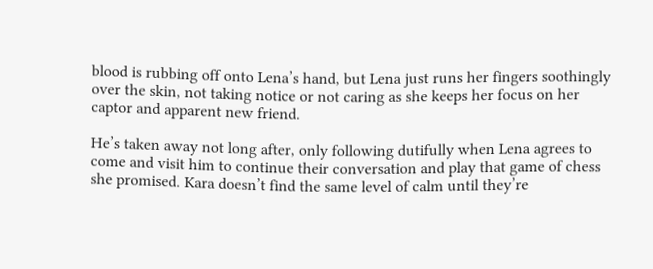blood is rubbing off onto Lena’s hand, but Lena just runs her fingers soothingly over the skin, not taking notice or not caring as she keeps her focus on her captor and apparent new friend.

He’s taken away not long after, only following dutifully when Lena agrees to come and visit him to continue their conversation and play that game of chess she promised. Kara doesn’t find the same level of calm until they’re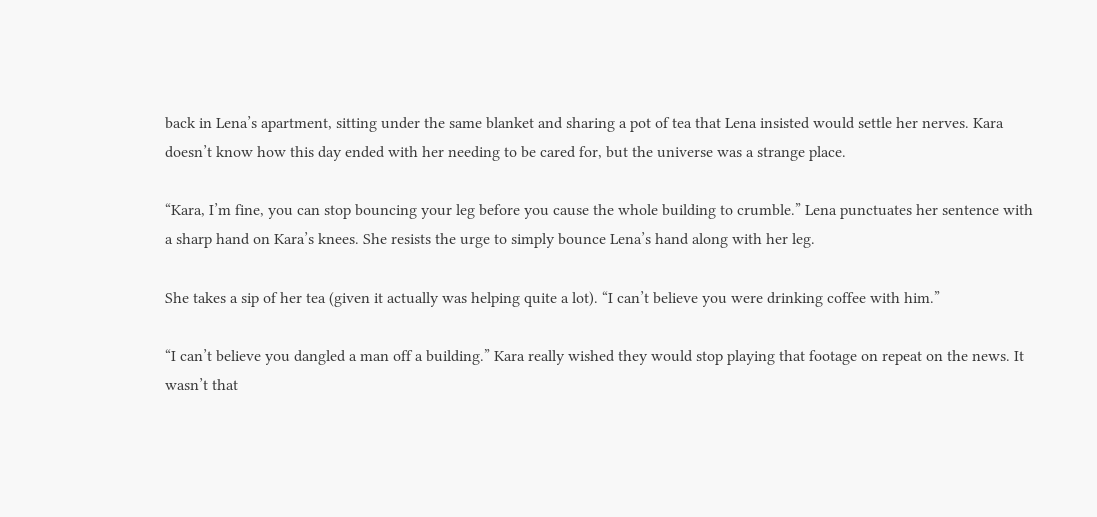back in Lena’s apartment, sitting under the same blanket and sharing a pot of tea that Lena insisted would settle her nerves. Kara doesn’t know how this day ended with her needing to be cared for, but the universe was a strange place.

“Kara, I’m fine, you can stop bouncing your leg before you cause the whole building to crumble.” Lena punctuates her sentence with a sharp hand on Kara’s knees. She resists the urge to simply bounce Lena’s hand along with her leg.

She takes a sip of her tea (given it actually was helping quite a lot). “I can’t believe you were drinking coffee with him.”

“I can’t believe you dangled a man off a building.” Kara really wished they would stop playing that footage on repeat on the news. It wasn’t that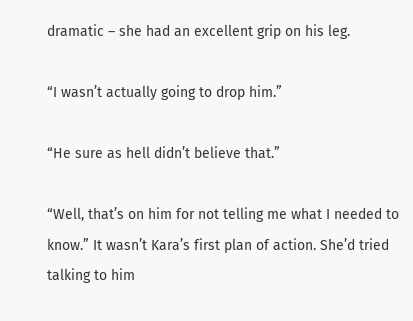dramatic – she had an excellent grip on his leg.

“I wasn’t actually going to drop him.”

“He sure as hell didn’t believe that.”

“Well, that’s on him for not telling me what I needed to know.” It wasn’t Kara’s first plan of action. She’d tried talking to him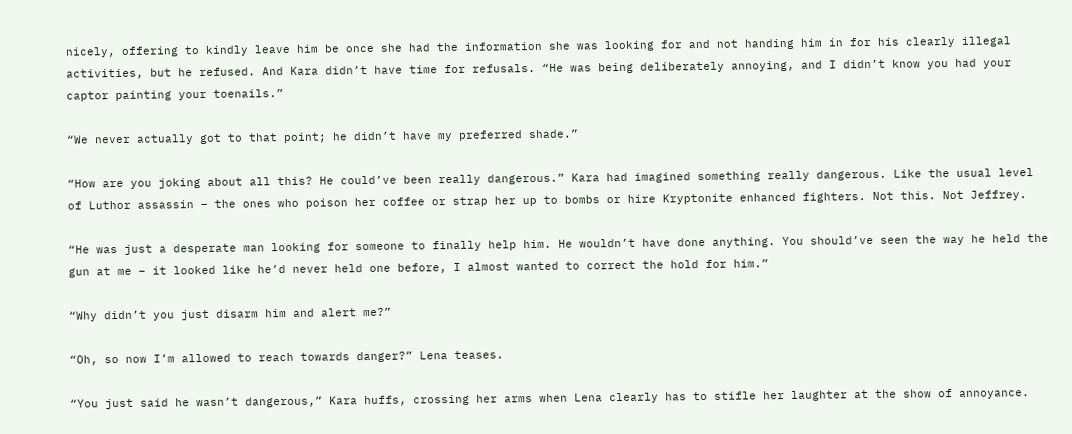nicely, offering to kindly leave him be once she had the information she was looking for and not handing him in for his clearly illegal activities, but he refused. And Kara didn’t have time for refusals. “He was being deliberately annoying, and I didn’t know you had your captor painting your toenails.”

“We never actually got to that point; he didn’t have my preferred shade.”

“How are you joking about all this? He could’ve been really dangerous.” Kara had imagined something really dangerous. Like the usual level of Luthor assassin – the ones who poison her coffee or strap her up to bombs or hire Kryptonite enhanced fighters. Not this. Not Jeffrey.

“He was just a desperate man looking for someone to finally help him. He wouldn’t have done anything. You should’ve seen the way he held the gun at me – it looked like he’d never held one before, I almost wanted to correct the hold for him.”

“Why didn’t you just disarm him and alert me?”

“Oh, so now I’m allowed to reach towards danger?” Lena teases.

“You just said he wasn’t dangerous,” Kara huffs, crossing her arms when Lena clearly has to stifle her laughter at the show of annoyance.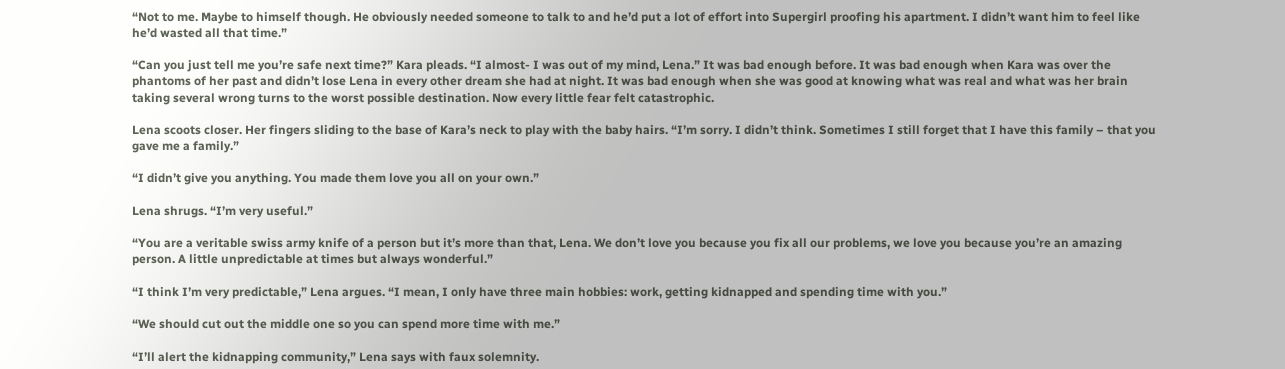“Not to me. Maybe to himself though. He obviously needed someone to talk to and he’d put a lot of effort into Supergirl proofing his apartment. I didn’t want him to feel like he’d wasted all that time.”

“Can you just tell me you’re safe next time?” Kara pleads. “I almost- I was out of my mind, Lena.” It was bad enough before. It was bad enough when Kara was over the phantoms of her past and didn’t lose Lena in every other dream she had at night. It was bad enough when she was good at knowing what was real and what was her brain taking several wrong turns to the worst possible destination. Now every little fear felt catastrophic.

Lena scoots closer. Her fingers sliding to the base of Kara’s neck to play with the baby hairs. “I’m sorry. I didn’t think. Sometimes I still forget that I have this family – that you gave me a family.”

“I didn’t give you anything. You made them love you all on your own.”

Lena shrugs. “I’m very useful.”

“You are a veritable swiss army knife of a person but it’s more than that, Lena. We don’t love you because you fix all our problems, we love you because you’re an amazing person. A little unpredictable at times but always wonderful.”

“I think I’m very predictable,” Lena argues. “I mean, I only have three main hobbies: work, getting kidnapped and spending time with you.”

“We should cut out the middle one so you can spend more time with me.”

“I’ll alert the kidnapping community,” Lena says with faux solemnity.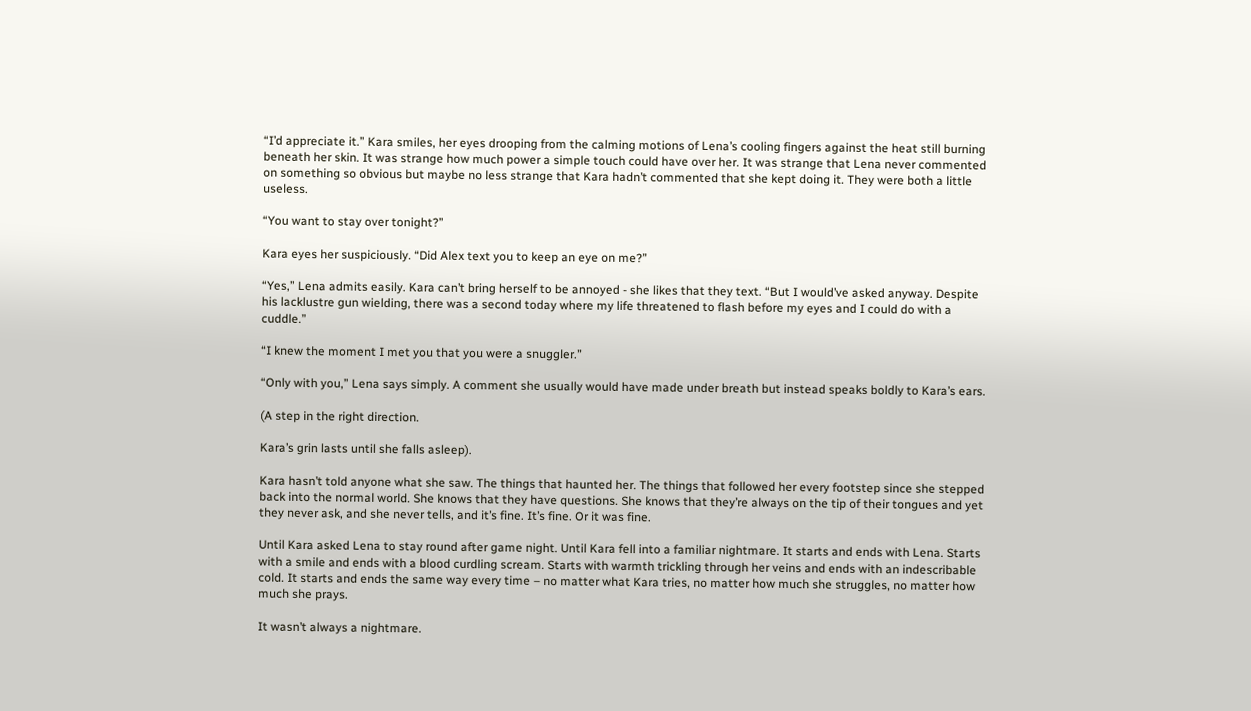“I’d appreciate it.” Kara smiles, her eyes drooping from the calming motions of Lena’s cooling fingers against the heat still burning beneath her skin. It was strange how much power a simple touch could have over her. It was strange that Lena never commented on something so obvious but maybe no less strange that Kara hadn’t commented that she kept doing it. They were both a little useless.

“You want to stay over tonight?”

Kara eyes her suspiciously. “Did Alex text you to keep an eye on me?”

“Yes,” Lena admits easily. Kara can’t bring herself to be annoyed - she likes that they text. “But I would’ve asked anyway. Despite his lacklustre gun wielding, there was a second today where my life threatened to flash before my eyes and I could do with a cuddle.”

“I knew the moment I met you that you were a snuggler.”

“Only with you,” Lena says simply. A comment she usually would have made under breath but instead speaks boldly to Kara’s ears.

(A step in the right direction.

Kara’s grin lasts until she falls asleep).

Kara hasn’t told anyone what she saw. The things that haunted her. The things that followed her every footstep since she stepped back into the normal world. She knows that they have questions. She knows that they’re always on the tip of their tongues and yet they never ask, and she never tells, and it’s fine. It’s fine. Or it was fine.

Until Kara asked Lena to stay round after game night. Until Kara fell into a familiar nightmare. It starts and ends with Lena. Starts with a smile and ends with a blood curdling scream. Starts with warmth trickling through her veins and ends with an indescribable cold. It starts and ends the same way every time – no matter what Kara tries, no matter how much she struggles, no matter how much she prays.

It wasn’t always a nightmare.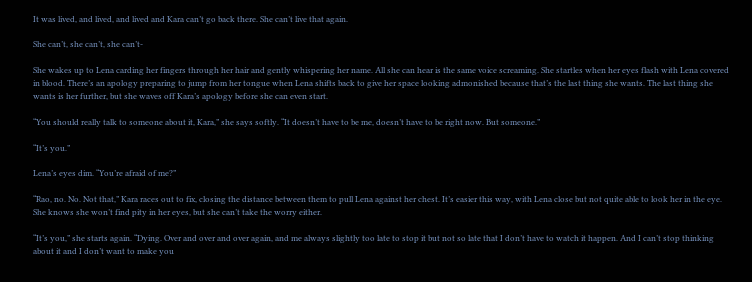It was lived, and lived, and lived and Kara can’t go back there. She can’t live that again.

She can’t, she can’t, she can’t-

She wakes up to Lena carding her fingers through her hair and gently whispering her name. All she can hear is the same voice screaming. She startles when her eyes flash with Lena covered in blood. There’s an apology preparing to jump from her tongue when Lena shifts back to give her space looking admonished because that’s the last thing she wants. The last thing she wants is her further, but she waves off Kara’s apology before she can even start.

“You should really talk to someone about it, Kara,” she says softly. “It doesn’t have to be me, doesn’t have to be right now. But someone.”

“It’s you.”

Lena’s eyes dim. “You’re afraid of me?”

“Rao, no. No. Not that,” Kara races out to fix, closing the distance between them to pull Lena against her chest. It’s easier this way, with Lena close but not quite able to look her in the eye. She knows she won’t find pity in her eyes, but she can’t take the worry either.

“It’s you,” she starts again. “Dying. Over and over and over again, and me always slightly too late to stop it but not so late that I don’t have to watch it happen. And I can’t stop thinking about it and I don’t want to make you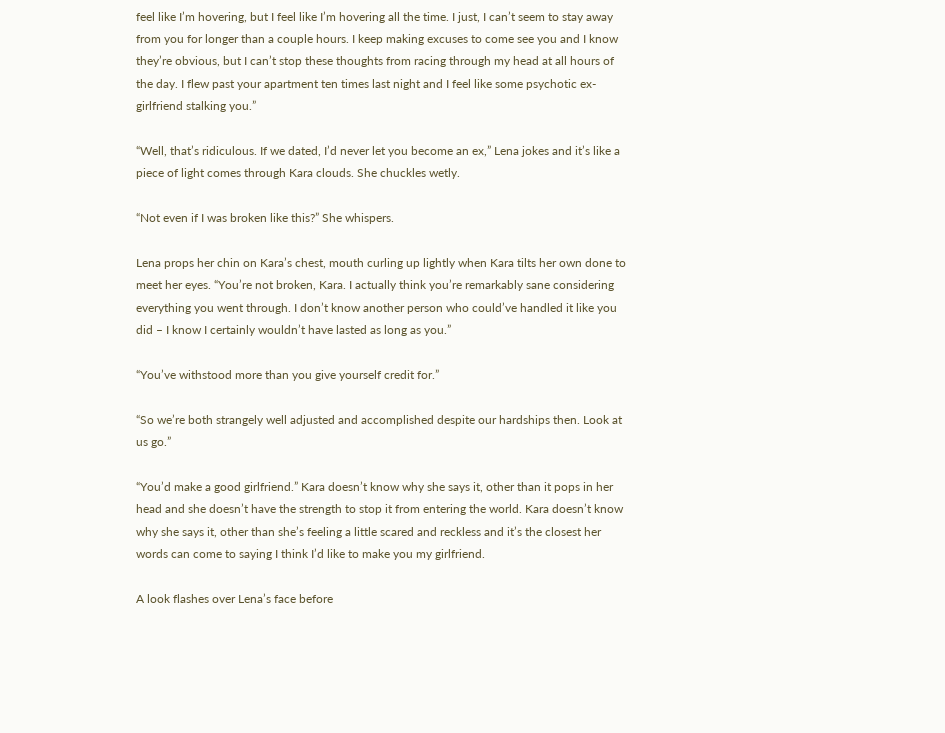feel like I’m hovering, but I feel like I’m hovering all the time. I just, I can’t seem to stay away from you for longer than a couple hours. I keep making excuses to come see you and I know they’re obvious, but I can’t stop these thoughts from racing through my head at all hours of the day. I flew past your apartment ten times last night and I feel like some psychotic ex-girlfriend stalking you.”

“Well, that’s ridiculous. If we dated, I’d never let you become an ex,” Lena jokes and it’s like a piece of light comes through Kara clouds. She chuckles wetly.

“Not even if I was broken like this?” She whispers.

Lena props her chin on Kara’s chest, mouth curling up lightly when Kara tilts her own done to meet her eyes. “You’re not broken, Kara. I actually think you’re remarkably sane considering everything you went through. I don’t know another person who could’ve handled it like you did – I know I certainly wouldn’t have lasted as long as you.”

“You’ve withstood more than you give yourself credit for.”

“So we’re both strangely well adjusted and accomplished despite our hardships then. Look at us go.”

“You’d make a good girlfriend.” Kara doesn’t know why she says it, other than it pops in her head and she doesn’t have the strength to stop it from entering the world. Kara doesn’t know why she says it, other than she’s feeling a little scared and reckless and it’s the closest her words can come to saying I think I’d like to make you my girlfriend.

A look flashes over Lena’s face before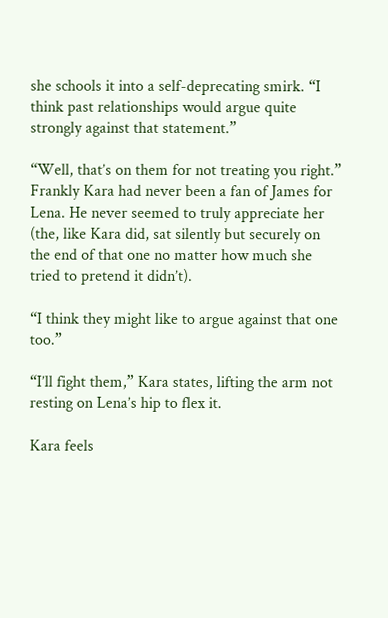she schools it into a self-deprecating smirk. “I think past relationships would argue quite strongly against that statement.”

“Well, that’s on them for not treating you right.” Frankly Kara had never been a fan of James for Lena. He never seemed to truly appreciate her (the, like Kara did, sat silently but securely on the end of that one no matter how much she tried to pretend it didn’t).

“I think they might like to argue against that one too.”

“I’ll fight them,” Kara states, lifting the arm not resting on Lena’s hip to flex it.

Kara feels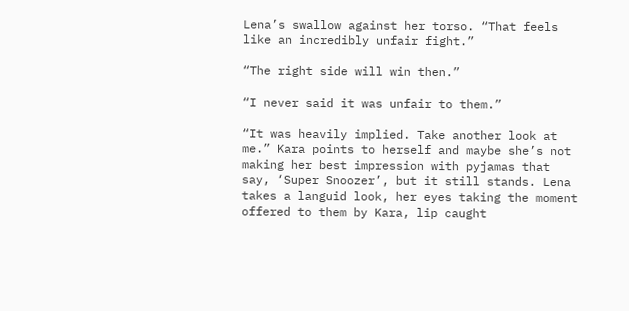Lena’s swallow against her torso. “That feels like an incredibly unfair fight.”

“The right side will win then.”

“I never said it was unfair to them.”

“It was heavily implied. Take another look at me.” Kara points to herself and maybe she’s not making her best impression with pyjamas that say, ‘Super Snoozer’, but it still stands. Lena takes a languid look, her eyes taking the moment offered to them by Kara, lip caught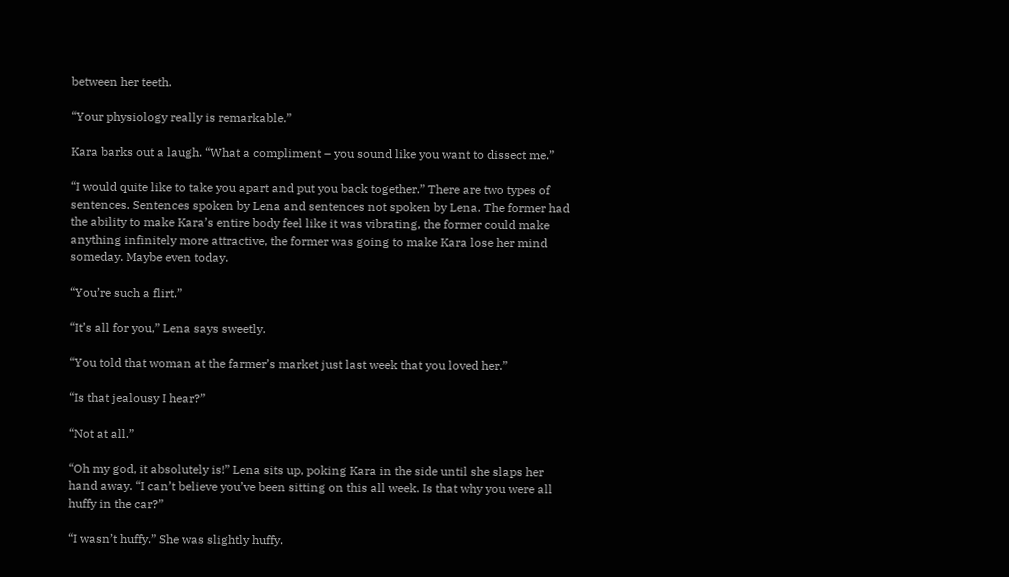between her teeth.

“Your physiology really is remarkable.”

Kara barks out a laugh. “What a compliment – you sound like you want to dissect me.”

“I would quite like to take you apart and put you back together.” There are two types of sentences. Sentences spoken by Lena and sentences not spoken by Lena. The former had the ability to make Kara’s entire body feel like it was vibrating, the former could make anything infinitely more attractive, the former was going to make Kara lose her mind someday. Maybe even today.

“You’re such a flirt.”

“It’s all for you,” Lena says sweetly.

“You told that woman at the farmer’s market just last week that you loved her.”

“Is that jealousy I hear?”

“Not at all.”

“Oh my god, it absolutely is!” Lena sits up, poking Kara in the side until she slaps her hand away. “I can’t believe you’ve been sitting on this all week. Is that why you were all huffy in the car?”

“I wasn’t huffy.” She was slightly huffy.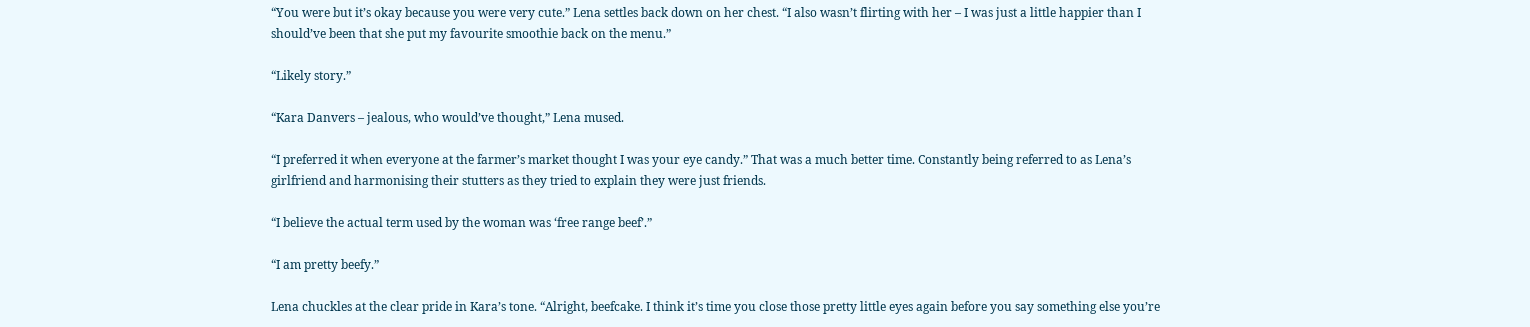“You were but it’s okay because you were very cute.” Lena settles back down on her chest. “I also wasn’t flirting with her – I was just a little happier than I should’ve been that she put my favourite smoothie back on the menu.”

“Likely story.”

“Kara Danvers – jealous, who would’ve thought,” Lena mused.

“I preferred it when everyone at the farmer’s market thought I was your eye candy.” That was a much better time. Constantly being referred to as Lena’s girlfriend and harmonising their stutters as they tried to explain they were just friends.

“I believe the actual term used by the woman was ‘free range beef’.”

“I am pretty beefy.”

Lena chuckles at the clear pride in Kara’s tone. “Alright, beefcake. I think it’s time you close those pretty little eyes again before you say something else you’re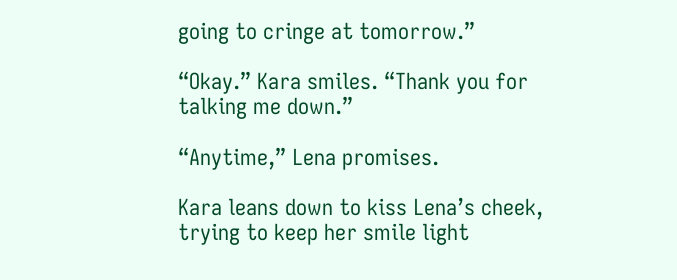going to cringe at tomorrow.”

“Okay.” Kara smiles. “Thank you for talking me down.”

“Anytime,” Lena promises.

Kara leans down to kiss Lena’s cheek, trying to keep her smile light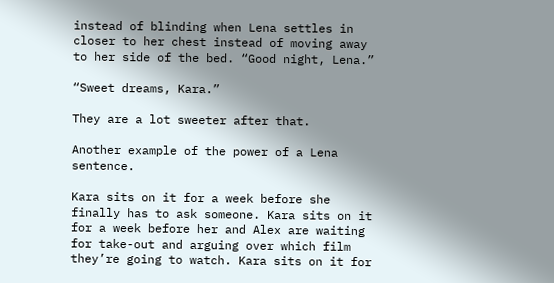instead of blinding when Lena settles in closer to her chest instead of moving away to her side of the bed. “Good night, Lena.”

“Sweet dreams, Kara.”

They are a lot sweeter after that.

Another example of the power of a Lena sentence.

Kara sits on it for a week before she finally has to ask someone. Kara sits on it for a week before her and Alex are waiting for take-out and arguing over which film they’re going to watch. Kara sits on it for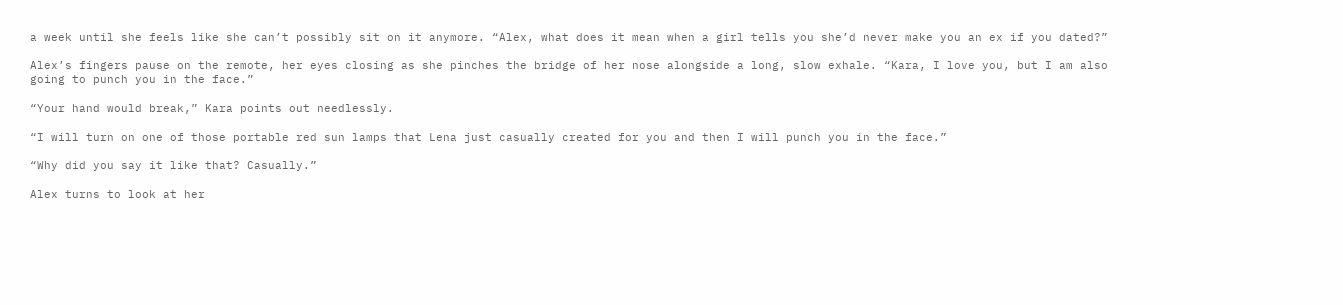a week until she feels like she can’t possibly sit on it anymore. “Alex, what does it mean when a girl tells you she’d never make you an ex if you dated?”

Alex’s fingers pause on the remote, her eyes closing as she pinches the bridge of her nose alongside a long, slow exhale. “Kara, I love you, but I am also going to punch you in the face.”

“Your hand would break,” Kara points out needlessly.

“I will turn on one of those portable red sun lamps that Lena just casually created for you and then I will punch you in the face.”

“Why did you say it like that? Casually.”

Alex turns to look at her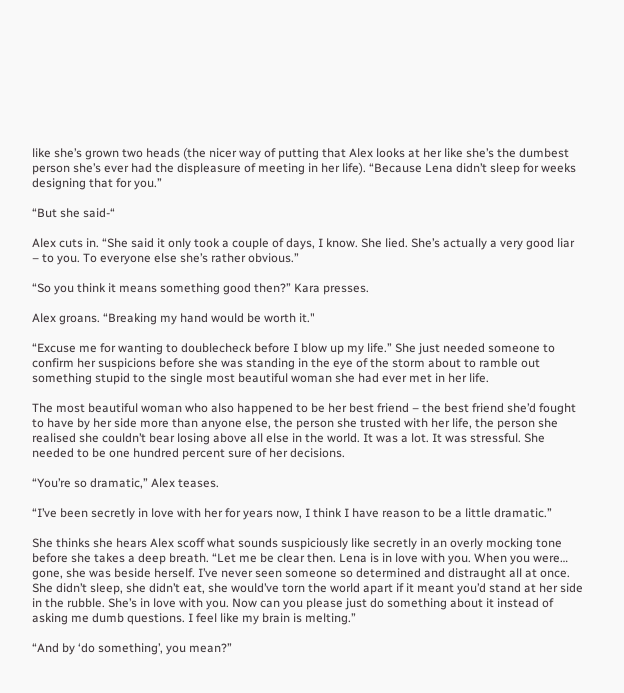like she’s grown two heads (the nicer way of putting that Alex looks at her like she’s the dumbest person she’s ever had the displeasure of meeting in her life). “Because Lena didn’t sleep for weeks designing that for you.”

“But she said-“

Alex cuts in. “She said it only took a couple of days, I know. She lied. She’s actually a very good liar – to you. To everyone else she’s rather obvious.”

“So you think it means something good then?” Kara presses.

Alex groans. “Breaking my hand would be worth it."

“Excuse me for wanting to doublecheck before I blow up my life.” She just needed someone to confirm her suspicions before she was standing in the eye of the storm about to ramble out something stupid to the single most beautiful woman she had ever met in her life.

The most beautiful woman who also happened to be her best friend – the best friend she’d fought to have by her side more than anyone else, the person she trusted with her life, the person she realised she couldn’t bear losing above all else in the world. It was a lot. It was stressful. She needed to be one hundred percent sure of her decisions.

“You’re so dramatic,” Alex teases.

“I’ve been secretly in love with her for years now, I think I have reason to be a little dramatic.”

She thinks she hears Alex scoff what sounds suspiciously like secretly in an overly mocking tone before she takes a deep breath. “Let me be clear then. Lena is in love with you. When you were… gone, she was beside herself. I’ve never seen someone so determined and distraught all at once. She didn’t sleep, she didn’t eat, she would’ve torn the world apart if it meant you’d stand at her side in the rubble. She’s in love with you. Now can you please just do something about it instead of asking me dumb questions. I feel like my brain is melting.”

“And by ‘do something’, you mean?”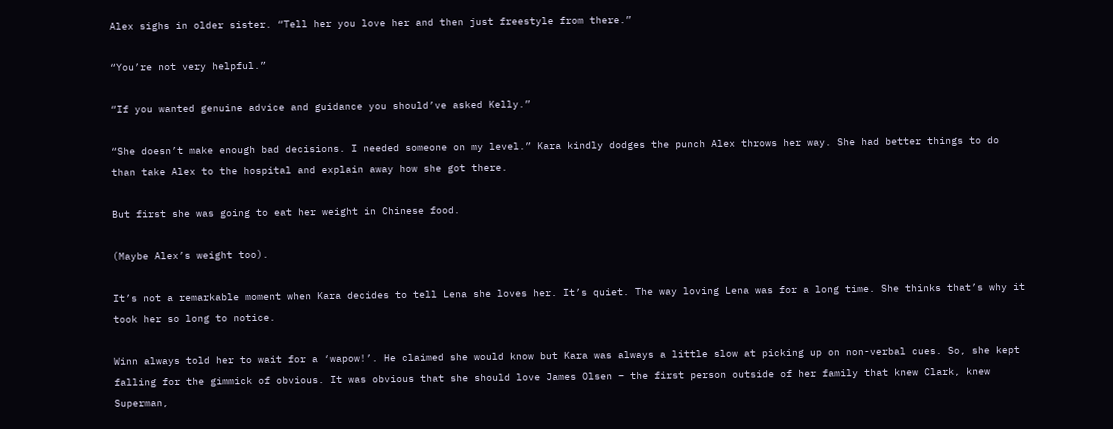Alex sighs in older sister. “Tell her you love her and then just freestyle from there.”

“You’re not very helpful.”

“If you wanted genuine advice and guidance you should’ve asked Kelly.”

“She doesn’t make enough bad decisions. I needed someone on my level.” Kara kindly dodges the punch Alex throws her way. She had better things to do than take Alex to the hospital and explain away how she got there.

But first she was going to eat her weight in Chinese food.

(Maybe Alex’s weight too).

It’s not a remarkable moment when Kara decides to tell Lena she loves her. It’s quiet. The way loving Lena was for a long time. She thinks that’s why it took her so long to notice.

Winn always told her to wait for a ‘wapow!’. He claimed she would know but Kara was always a little slow at picking up on non-verbal cues. So, she kept falling for the gimmick of obvious. It was obvious that she should love James Olsen – the first person outside of her family that knew Clark, knew Superman,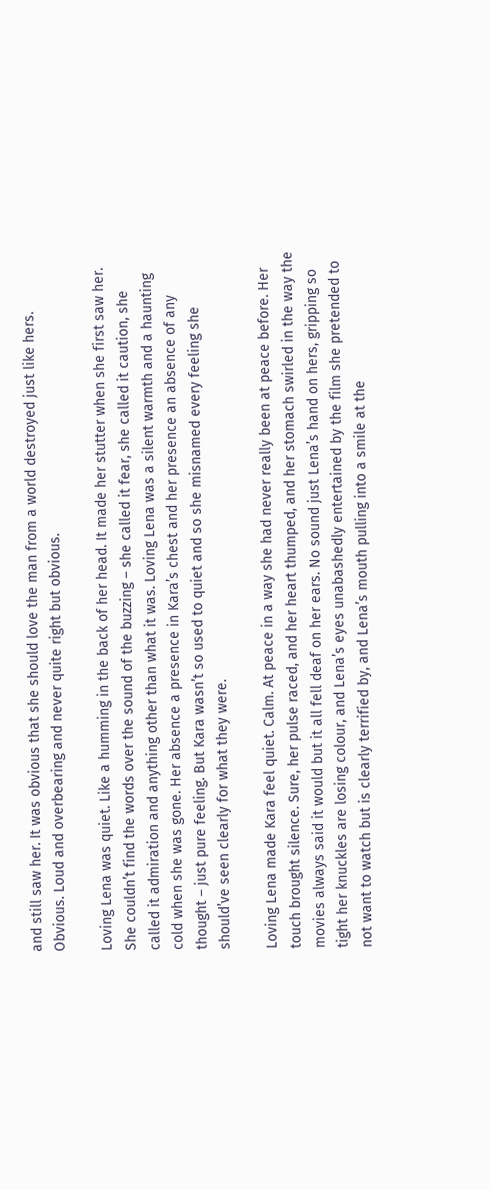and still saw her. It was obvious that she should love the man from a world destroyed just like hers. Obvious. Loud and overbearing and never quite right but obvious.

Loving Lena was quiet. Like a humming in the back of her head. It made her stutter when she first saw her. She couldn’t find the words over the sound of the buzzing – she called it fear, she called it caution, she called it admiration and anything other than what it was. Loving Lena was a silent warmth and a haunting cold when she was gone. Her absence a presence in Kara’s chest and her presence an absence of any thought – just pure feeling. But Kara wasn’t so used to quiet and so she misnamed every feeling she should’ve seen clearly for what they were.

Loving Lena made Kara feel quiet. Calm. At peace in a way she had never really been at peace before. Her touch brought silence. Sure, her pulse raced, and her heart thumped, and her stomach swirled in the way the movies always said it would but it all fell deaf on her ears. No sound just Lena’s hand on hers, gripping so tight her knuckles are losing colour, and Lena’s eyes unabashedly entertained by the film she pretended to not want to watch but is clearly terrified by, and Lena’s mouth pulling into a smile at the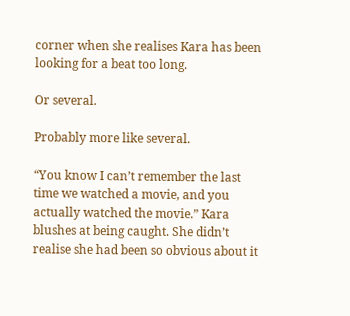corner when she realises Kara has been looking for a beat too long.

Or several.

Probably more like several.

“You know I can’t remember the last time we watched a movie, and you actually watched the movie.” Kara blushes at being caught. She didn’t realise she had been so obvious about it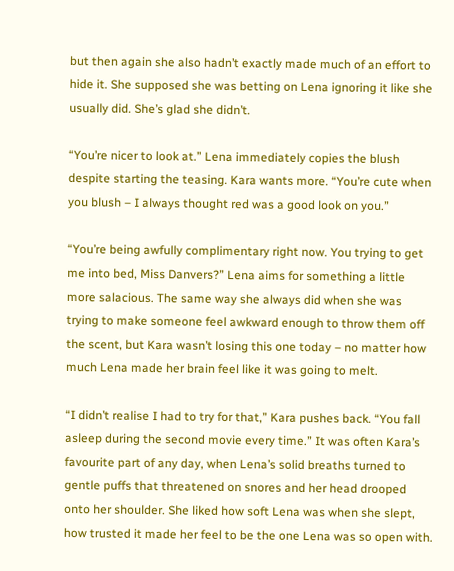but then again she also hadn’t exactly made much of an effort to hide it. She supposed she was betting on Lena ignoring it like she usually did. She’s glad she didn’t.

“You’re nicer to look at.” Lena immediately copies the blush despite starting the teasing. Kara wants more. “You’re cute when you blush – I always thought red was a good look on you.”

“You’re being awfully complimentary right now. You trying to get me into bed, Miss Danvers?” Lena aims for something a little more salacious. The same way she always did when she was trying to make someone feel awkward enough to throw them off the scent, but Kara wasn’t losing this one today – no matter how much Lena made her brain feel like it was going to melt.

“I didn’t realise I had to try for that,” Kara pushes back. “You fall asleep during the second movie every time.” It was often Kara’s favourite part of any day, when Lena’s solid breaths turned to gentle puffs that threatened on snores and her head drooped onto her shoulder. She liked how soft Lena was when she slept, how trusted it made her feel to be the one Lena was so open with.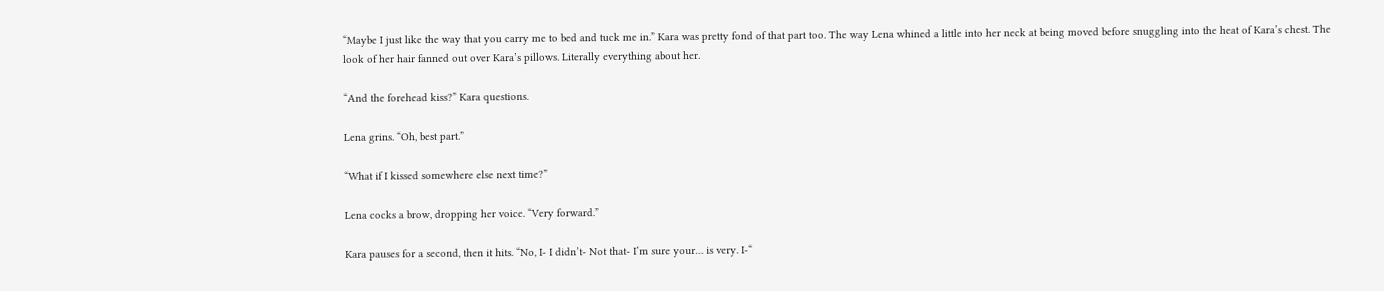“Maybe I just like the way that you carry me to bed and tuck me in.” Kara was pretty fond of that part too. The way Lena whined a little into her neck at being moved before snuggling into the heat of Kara’s chest. The look of her hair fanned out over Kara’s pillows. Literally everything about her.

“And the forehead kiss?” Kara questions.

Lena grins. “Oh, best part.”

“What if I kissed somewhere else next time?”

Lena cocks a brow, dropping her voice. “Very forward.”

Kara pauses for a second, then it hits. “No, I- I didn’t- Not that- I’m sure your… is very. I-“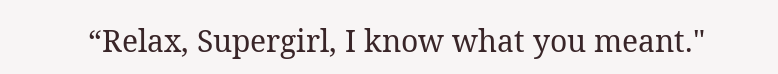“Relax, Supergirl, I know what you meant."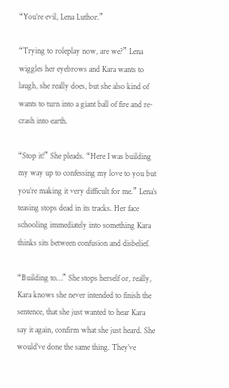“You’re evil, Lena Luthor.”

“Trying to roleplay now, are we?” Lena wiggles her eyebrows and Kara wants to laugh, she really does, but she also kind of wants to turn into a giant ball of fire and re-crash into earth.

“Stop it!” She pleads. “Here I was building my way up to confessing my love to you but you’re making it very difficult for me.” Lena’s teasing stops dead in its tracks. Her face schooling immediately into something Kara thinks sits between confusion and disbelief.

“Building to…” She stops herself or, really, Kara knows she never intended to finish the sentence, that she just wanted to hear Kara say it again, confirm what she just heard. She would’ve done the same thing. They’ve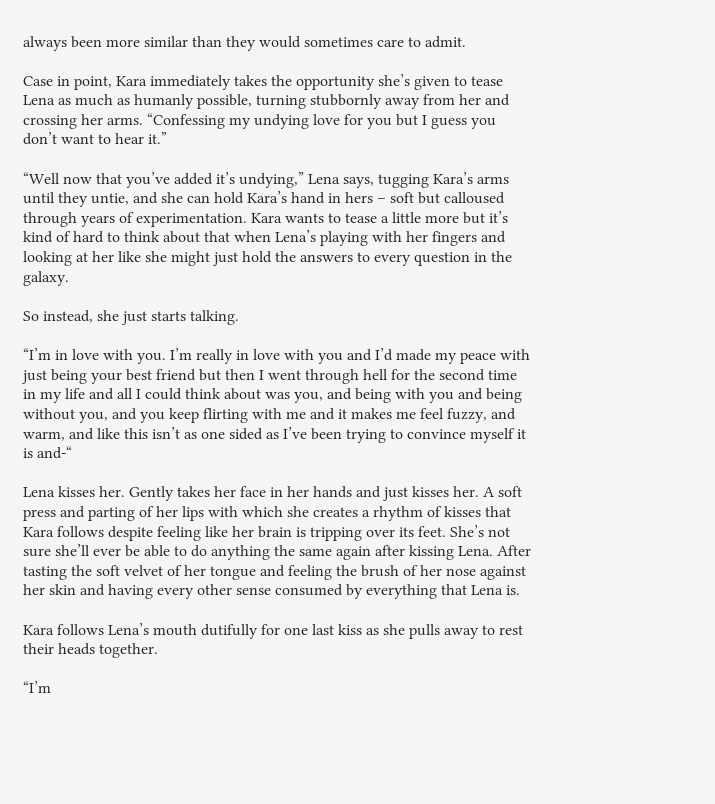always been more similar than they would sometimes care to admit.

Case in point, Kara immediately takes the opportunity she’s given to tease Lena as much as humanly possible, turning stubbornly away from her and crossing her arms. “Confessing my undying love for you but I guess you don’t want to hear it.”

“Well now that you’ve added it’s undying,” Lena says, tugging Kara’s arms until they untie, and she can hold Kara’s hand in hers – soft but calloused through years of experimentation. Kara wants to tease a little more but it’s kind of hard to think about that when Lena’s playing with her fingers and looking at her like she might just hold the answers to every question in the galaxy.

So instead, she just starts talking.

“I’m in love with you. I’m really in love with you and I’d made my peace with just being your best friend but then I went through hell for the second time in my life and all I could think about was you, and being with you and being without you, and you keep flirting with me and it makes me feel fuzzy, and warm, and like this isn’t as one sided as I’ve been trying to convince myself it is and-“

Lena kisses her. Gently takes her face in her hands and just kisses her. A soft press and parting of her lips with which she creates a rhythm of kisses that Kara follows despite feeling like her brain is tripping over its feet. She’s not sure she’ll ever be able to do anything the same again after kissing Lena. After tasting the soft velvet of her tongue and feeling the brush of her nose against her skin and having every other sense consumed by everything that Lena is.

Kara follows Lena’s mouth dutifully for one last kiss as she pulls away to rest their heads together.

“I’m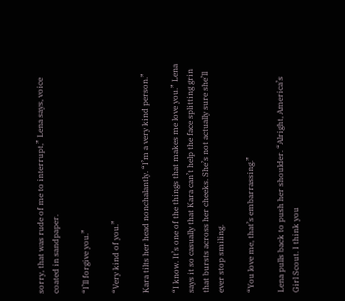sorry, that was rude of me to interrupt,” Lena says, voice coated in sandpaper.

“I’ll forgive you.”

“Very kind of you.”

Kara tilts her head nonchalantly. “I’m a very kind person.”

“I know. It’s one of the things that makes me love you.” Lena says it so casually that Kara can’t help the face splitting grin that bursts across her cheeks. She’s not actually sure she’ll ever stop smiling.

“You love me, that’s embarrassing.”

Lena pulls back to push her shoulder. “Alright, America’s Girl Scout. I think you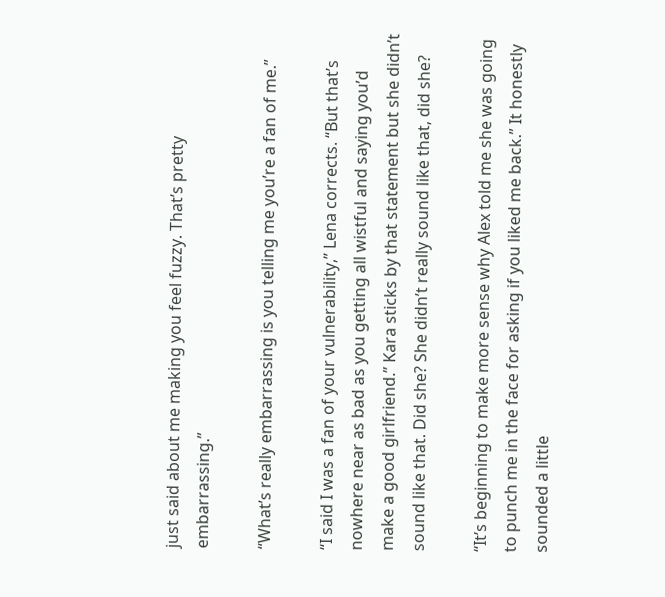just said about me making you feel fuzzy. That’s pretty embarrassing.”

“What’s really embarrassing is you telling me you’re a fan of me.”

“I said I was a fan of your vulnerability,” Lena corrects. “But that’s nowhere near as bad as you getting all wistful and saying you’d make a good girlfriend.” Kara sticks by that statement but she didn’t sound like that. Did she? She didn’t really sound like that, did she?

“It’s beginning to make more sense why Alex told me she was going to punch me in the face for asking if you liked me back.” It honestly sounded a little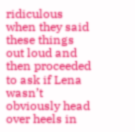ridiculous when they said these things out loud and then proceeded to ask if Lena wasn’t obviously head over heels in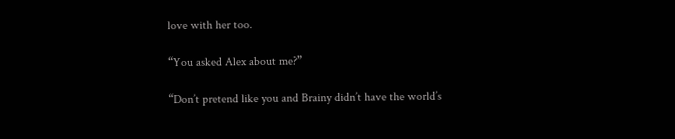love with her too.

“You asked Alex about me?”

“Don’t pretend like you and Brainy didn’t have the world’s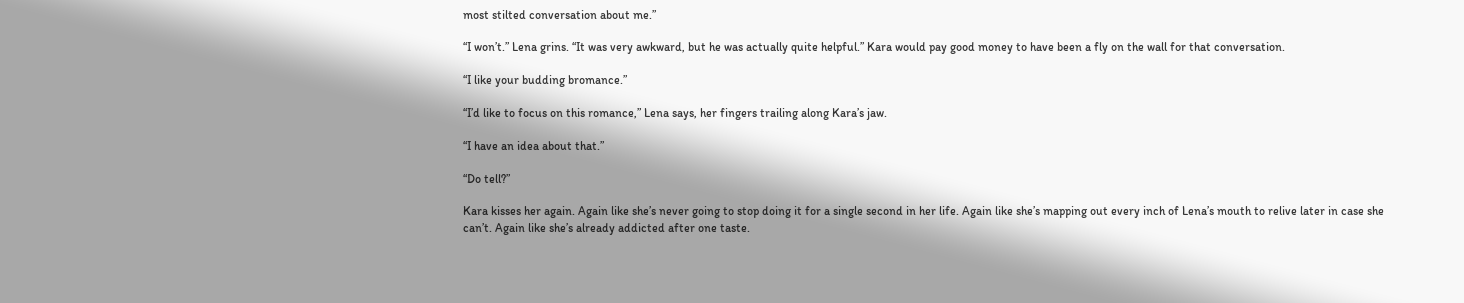most stilted conversation about me.”

“I won’t.” Lena grins. “It was very awkward, but he was actually quite helpful.” Kara would pay good money to have been a fly on the wall for that conversation.

“I like your budding bromance.”

“I’d like to focus on this romance,” Lena says, her fingers trailing along Kara’s jaw.

“I have an idea about that.”

“Do tell?”

Kara kisses her again. Again like she’s never going to stop doing it for a single second in her life. Again like she’s mapping out every inch of Lena’s mouth to relive later in case she can’t. Again like she’s already addicted after one taste.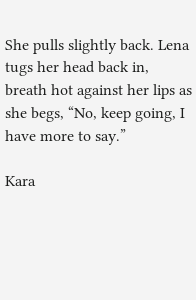She pulls slightly back. Lena tugs her head back in, breath hot against her lips as she begs, “No, keep going, I have more to say.”

Kara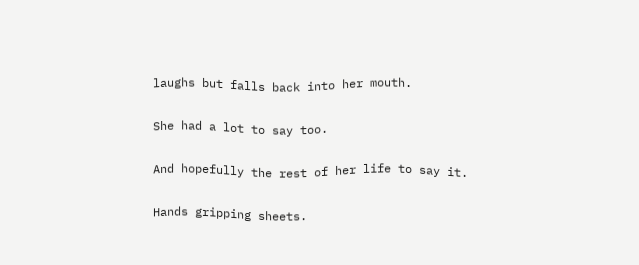laughs but falls back into her mouth.

She had a lot to say too.

And hopefully the rest of her life to say it.

Hands gripping sheets.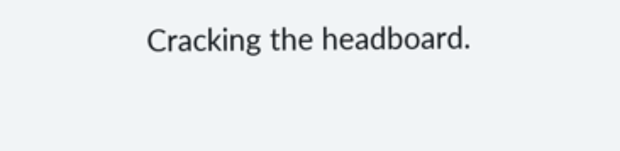Cracking the headboard.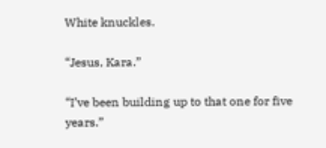White knuckles.

“Jesus, Kara.”

“I’ve been building up to that one for five years.”